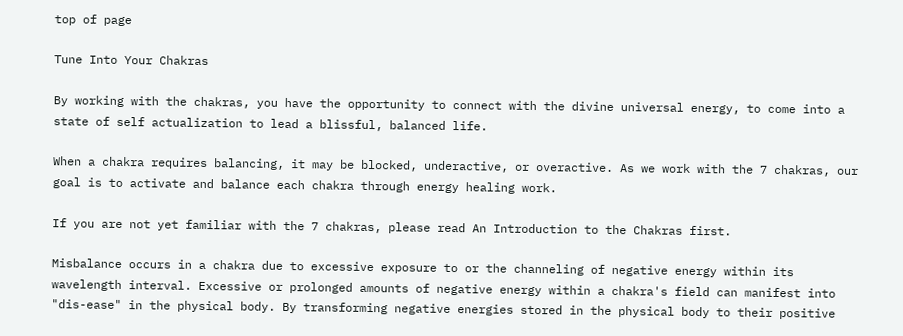top of page

Tune Into Your Chakras

By working with the chakras, you have the opportunity to connect with the divine universal energy, to come into a state of self actualization to lead a blissful, balanced life.

When a chakra requires balancing, it may be blocked, underactive, or overactive. As we work with the 7 chakras, our goal is to activate and balance each chakra through energy healing work.

If you are not yet familiar with the 7 chakras, please read An Introduction to the Chakras first.

Misbalance occurs in a chakra due to excessive exposure to or the channeling of negative energy within its wavelength interval. Excessive or prolonged amounts of negative energy within a chakra's field can manifest into "dis-ease" in the physical body. By transforming negative energies stored in the physical body to their positive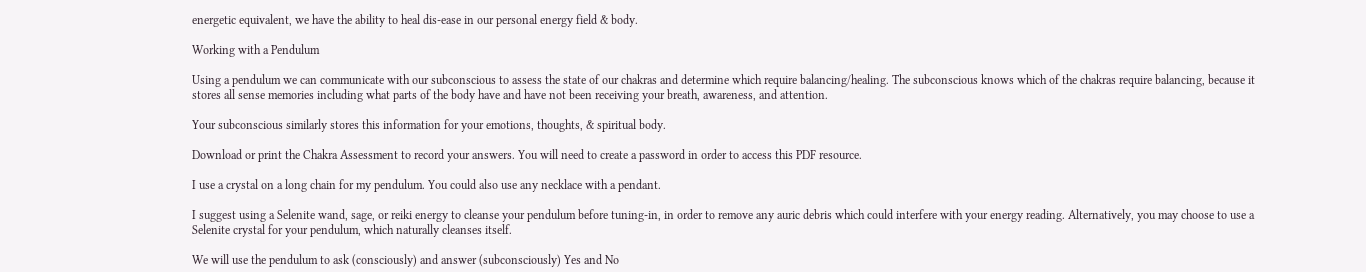energetic equivalent, we have the ability to heal dis-ease in our personal energy field & body.

Working with a Pendulum

Using a pendulum we can communicate with our subconscious to assess the state of our chakras and determine which require balancing/healing. The subconscious knows which of the chakras require balancing, because it stores all sense memories including what parts of the body have and have not been receiving your breath, awareness, and attention.

Your subconscious similarly stores this information for your emotions, thoughts, & spiritual body.

Download or print the Chakra Assessment to record your answers. You will need to create a password in order to access this PDF resource.

I use a crystal on a long chain for my pendulum. You could also use any necklace with a pendant.

I suggest using a Selenite wand, sage, or reiki energy to cleanse your pendulum before tuning-in, in order to remove any auric debris which could interfere with your energy reading. Alternatively, you may choose to use a Selenite crystal for your pendulum, which naturally cleanses itself.

We will use the pendulum to ask (consciously) and answer (subconsciously) Yes and No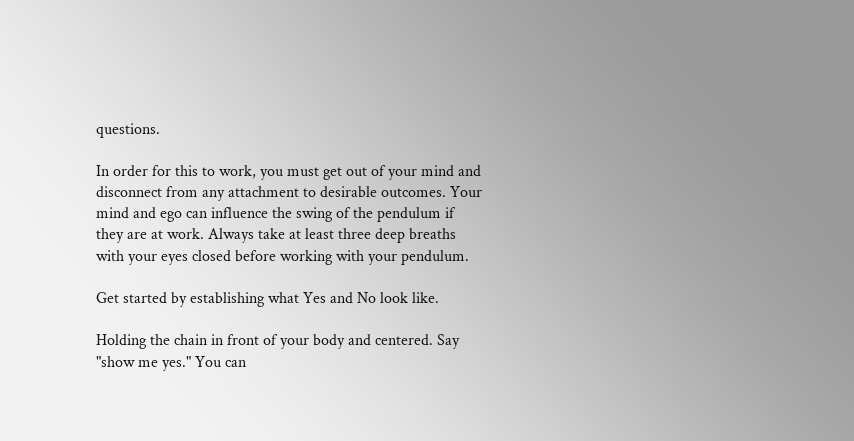questions.

In order for this to work, you must get out of your mind and disconnect from any attachment to desirable outcomes. Your mind and ego can influence the swing of the pendulum if they are at work. Always take at least three deep breaths with your eyes closed before working with your pendulum.

Get started by establishing what Yes and No look like.

Holding the chain in front of your body and centered. Say "show me yes." You can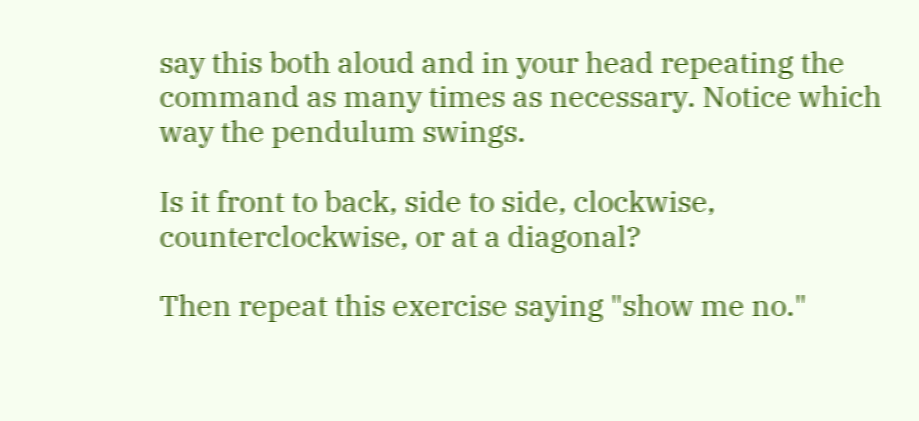say this both aloud and in your head repeating the command as many times as necessary. Notice which way the pendulum swings.

Is it front to back, side to side, clockwise, counterclockwise, or at a diagonal?

Then repeat this exercise saying "show me no."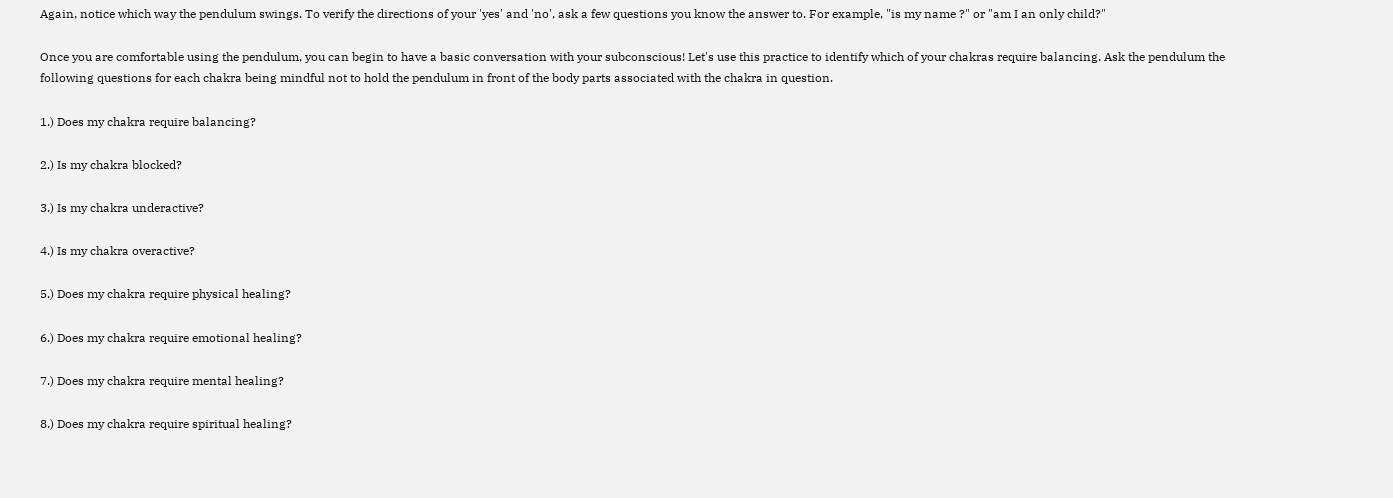Again, notice which way the pendulum swings. To verify the directions of your 'yes' and 'no', ask a few questions you know the answer to. For example, "is my name ?" or "am I an only child?"

Once you are comfortable using the pendulum, you can begin to have a basic conversation with your subconscious! Let's use this practice to identify which of your chakras require balancing. Ask the pendulum the following questions for each chakra being mindful not to hold the pendulum in front of the body parts associated with the chakra in question.

1.) Does my chakra require balancing?

2.) Is my chakra blocked?

3.) Is my chakra underactive?

4.) Is my chakra overactive?

5.) Does my chakra require physical healing?

6.) Does my chakra require emotional healing?

7.) Does my chakra require mental healing?

8.) Does my chakra require spiritual healing?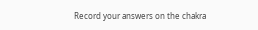Record your answers on the chakra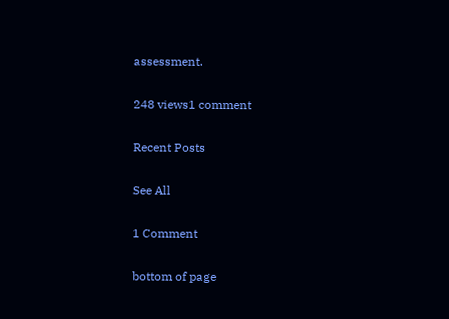assessment.

248 views1 comment

Recent Posts

See All

1 Comment

bottom of page